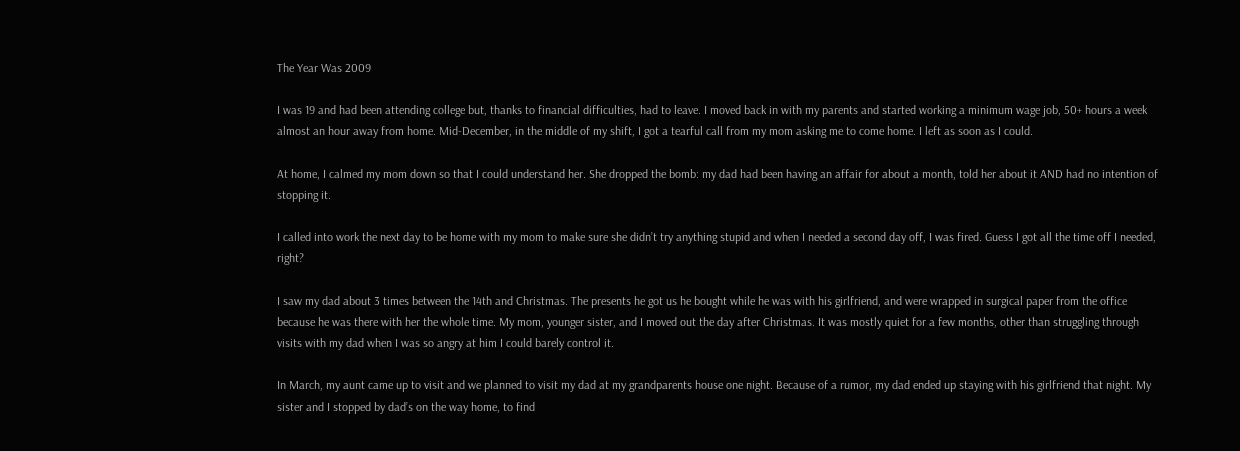The Year Was 2009

I was 19 and had been attending college but, thanks to financial difficulties, had to leave. I moved back in with my parents and started working a minimum wage job, 50+ hours a week almost an hour away from home. Mid-December, in the middle of my shift, I got a tearful call from my mom asking me to come home. I left as soon as I could.

At home, I calmed my mom down so that I could understand her. She dropped the bomb: my dad had been having an affair for about a month, told her about it AND had no intention of stopping it.

I called into work the next day to be home with my mom to make sure she didn’t try anything stupid and when I needed a second day off, I was fired. Guess I got all the time off I needed, right?

I saw my dad about 3 times between the 14th and Christmas. The presents he got us he bought while he was with his girlfriend, and were wrapped in surgical paper from the office because he was there with her the whole time. My mom, younger sister, and I moved out the day after Christmas. It was mostly quiet for a few months, other than struggling through visits with my dad when I was so angry at him I could barely control it.

In March, my aunt came up to visit and we planned to visit my dad at my grandparents house one night. Because of a rumor, my dad ended up staying with his girlfriend that night. My sister and I stopped by dad’s on the way home, to find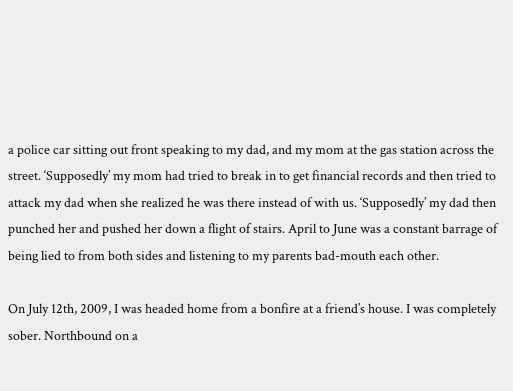a police car sitting out front speaking to my dad, and my mom at the gas station across the street. ‘Supposedly’ my mom had tried to break in to get financial records and then tried to attack my dad when she realized he was there instead of with us. ‘Supposedly’ my dad then punched her and pushed her down a flight of stairs. April to June was a constant barrage of being lied to from both sides and listening to my parents bad-mouth each other.

On July 12th, 2009, I was headed home from a bonfire at a friend’s house. I was completely sober. Northbound on a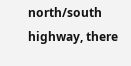north/south highway, there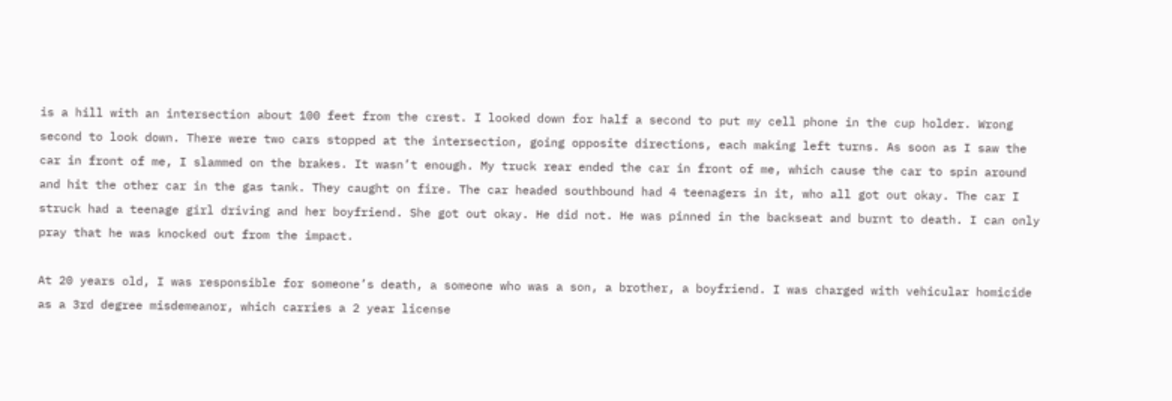is a hill with an intersection about 100 feet from the crest. I looked down for half a second to put my cell phone in the cup holder. Wrong second to look down. There were two cars stopped at the intersection, going opposite directions, each making left turns. As soon as I saw the car in front of me, I slammed on the brakes. It wasn’t enough. My truck rear ended the car in front of me, which cause the car to spin around and hit the other car in the gas tank. They caught on fire. The car headed southbound had 4 teenagers in it, who all got out okay. The car I struck had a teenage girl driving and her boyfriend. She got out okay. He did not. He was pinned in the backseat and burnt to death. I can only pray that he was knocked out from the impact.

At 20 years old, I was responsible for someone’s death, a someone who was a son, a brother, a boyfriend. I was charged with vehicular homicide as a 3rd degree misdemeanor, which carries a 2 year license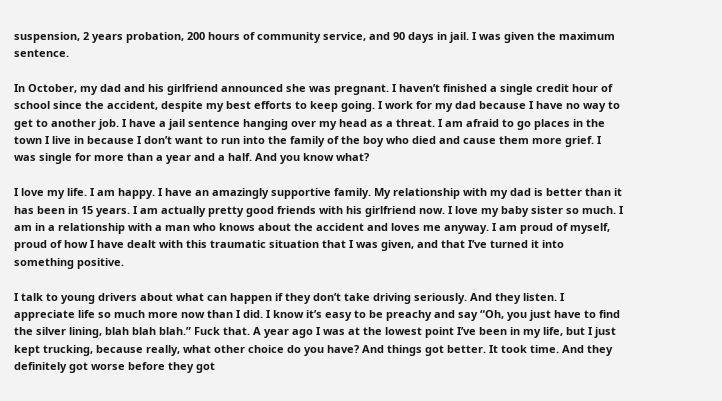suspension, 2 years probation, 200 hours of community service, and 90 days in jail. I was given the maximum sentence.

In October, my dad and his girlfriend announced she was pregnant. I haven’t finished a single credit hour of school since the accident, despite my best efforts to keep going. I work for my dad because I have no way to get to another job. I have a jail sentence hanging over my head as a threat. I am afraid to go places in the town I live in because I don’t want to run into the family of the boy who died and cause them more grief. I was single for more than a year and a half. And you know what?

I love my life. I am happy. I have an amazingly supportive family. My relationship with my dad is better than it has been in 15 years. I am actually pretty good friends with his girlfriend now. I love my baby sister so much. I am in a relationship with a man who knows about the accident and loves me anyway. I am proud of myself, proud of how I have dealt with this traumatic situation that I was given, and that I’ve turned it into something positive.

I talk to young drivers about what can happen if they don’t take driving seriously. And they listen. I appreciate life so much more now than I did. I know it’s easy to be preachy and say “Oh, you just have to find the silver lining, blah blah blah.” Fuck that. A year ago I was at the lowest point I’ve been in my life, but I just kept trucking, because really, what other choice do you have? And things got better. It took time. And they definitely got worse before they got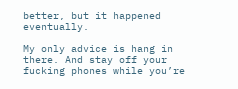better, but it happened eventually.

My only advice is hang in there. And stay off your fucking phones while you’re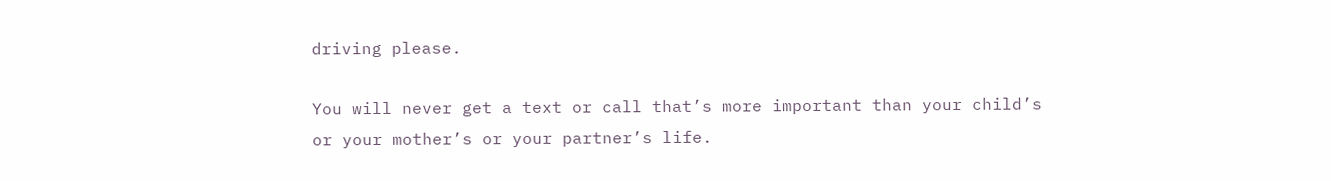driving please.

You will never get a text or call that’s more important than your child’s or your mother’s or your partner’s life.